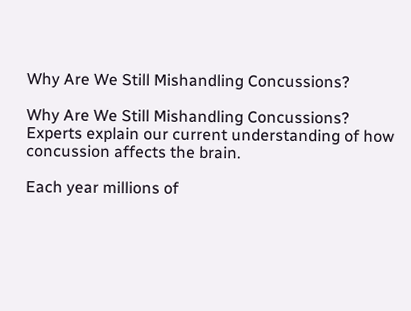Why Are We Still Mishandling Concussions?

Why Are We Still Mishandling Concussions?
Experts explain our current understanding of how concussion affects the brain.

Each year millions of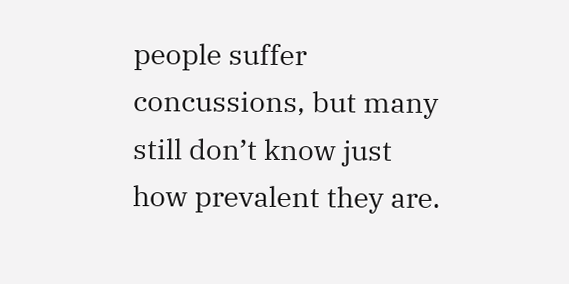people suffer concussions, but many still don’t know just how prevalent they are.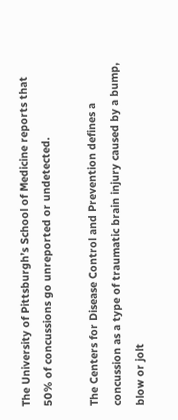The University of Pittsburgh’s School of Medicine reports that 50% of concussions go unreported or undetected.

The Centers for Disease Control and Prevention defines a concussion as a type of traumatic brain injury caused by a bump, blow or jolt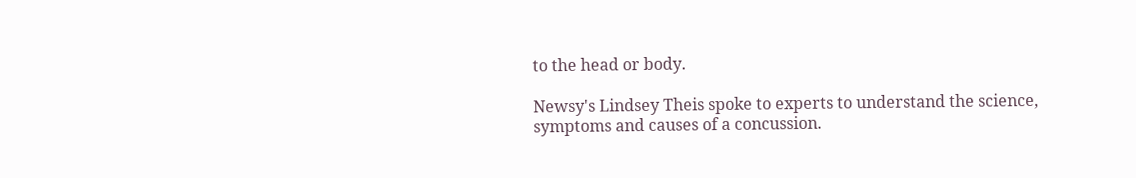to the head or body.

Newsy's Lindsey Theis spoke to experts to understand the science, symptoms and causes of a concussion.